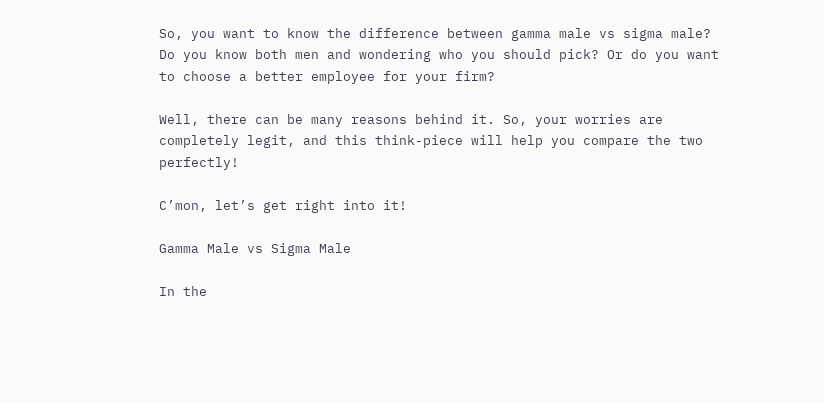So, you want to know the difference between gamma male vs sigma male? Do you know both men and wondering who you should pick? Or do you want to choose a better employee for your firm?

Well, there can be many reasons behind it. So, your worries are completely legit, and this think-piece will help you compare the two perfectly!

C’mon, let’s get right into it!

Gamma Male vs Sigma Male

In the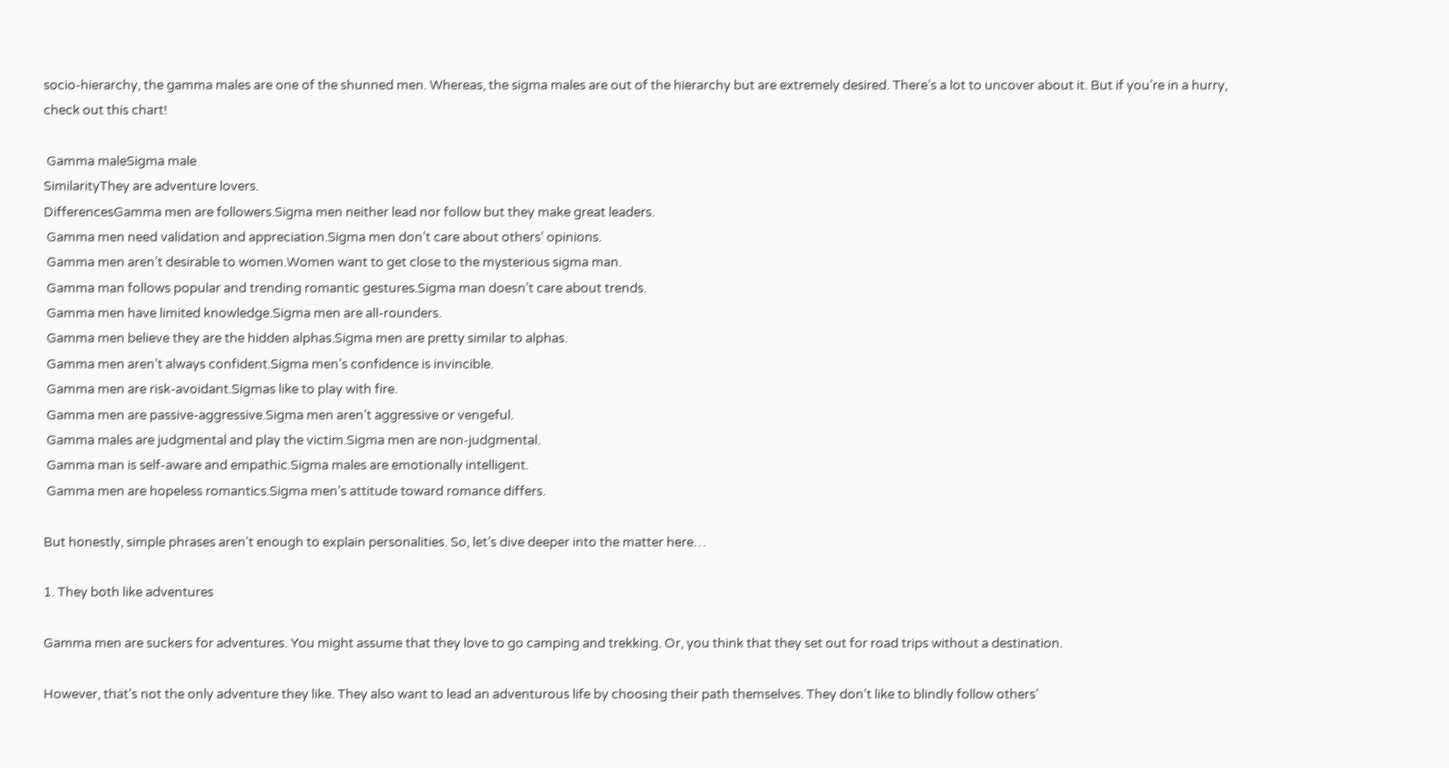socio-hierarchy, the gamma males are one of the shunned men. Whereas, the sigma males are out of the hierarchy but are extremely desired. There’s a lot to uncover about it. But if you’re in a hurry, check out this chart!

 Gamma maleSigma male
SimilarityThey are adventure lovers.
DifferencesGamma men are followers.Sigma men neither lead nor follow but they make great leaders.
 Gamma men need validation and appreciation.Sigma men don’t care about others’ opinions.
 Gamma men aren’t desirable to women.Women want to get close to the mysterious sigma man.
 Gamma man follows popular and trending romantic gestures.Sigma man doesn’t care about trends.
 Gamma men have limited knowledge.Sigma men are all-rounders.
 Gamma men believe they are the hidden alphas.Sigma men are pretty similar to alphas.
 Gamma men aren’t always confident.Sigma men’s confidence is invincible.
 Gamma men are risk-avoidant.Sigmas like to play with fire.
 Gamma men are passive-aggressive.Sigma men aren’t aggressive or vengeful.
 Gamma males are judgmental and play the victim.Sigma men are non-judgmental.
 Gamma man is self-aware and empathic.Sigma males are emotionally intelligent.
 Gamma men are hopeless romantics.Sigma men’s attitude toward romance differs.

But honestly, simple phrases aren’t enough to explain personalities. So, let’s dive deeper into the matter here…

1. They both like adventures

Gamma men are suckers for adventures. You might assume that they love to go camping and trekking. Or, you think that they set out for road trips without a destination.

However, that’s not the only adventure they like. They also want to lead an adventurous life by choosing their path themselves. They don’t like to blindly follow others’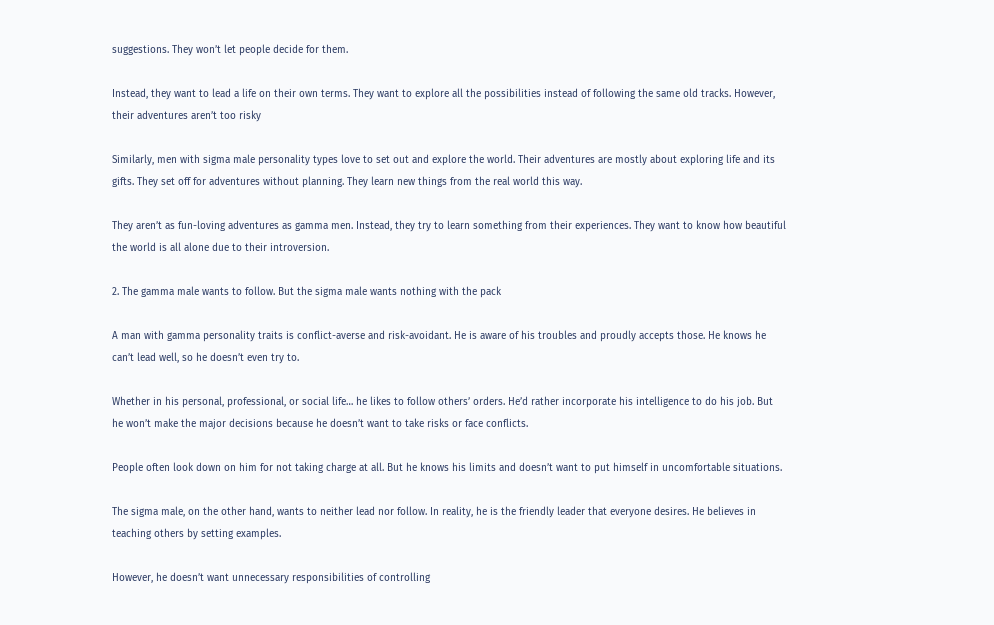suggestions. They won’t let people decide for them.

Instead, they want to lead a life on their own terms. They want to explore all the possibilities instead of following the same old tracks. However, their adventures aren’t too risky

Similarly, men with sigma male personality types love to set out and explore the world. Their adventures are mostly about exploring life and its gifts. They set off for adventures without planning. They learn new things from the real world this way.

They aren’t as fun-loving adventures as gamma men. Instead, they try to learn something from their experiences. They want to know how beautiful the world is all alone due to their introversion.

2. The gamma male wants to follow. But the sigma male wants nothing with the pack

A man with gamma personality traits is conflict-averse and risk-avoidant. He is aware of his troubles and proudly accepts those. He knows he can’t lead well, so he doesn’t even try to.

Whether in his personal, professional, or social life… he likes to follow others’ orders. He’d rather incorporate his intelligence to do his job. But he won’t make the major decisions because he doesn’t want to take risks or face conflicts.

People often look down on him for not taking charge at all. But he knows his limits and doesn’t want to put himself in uncomfortable situations.

The sigma male, on the other hand, wants to neither lead nor follow. In reality, he is the friendly leader that everyone desires. He believes in teaching others by setting examples.

However, he doesn’t want unnecessary responsibilities of controlling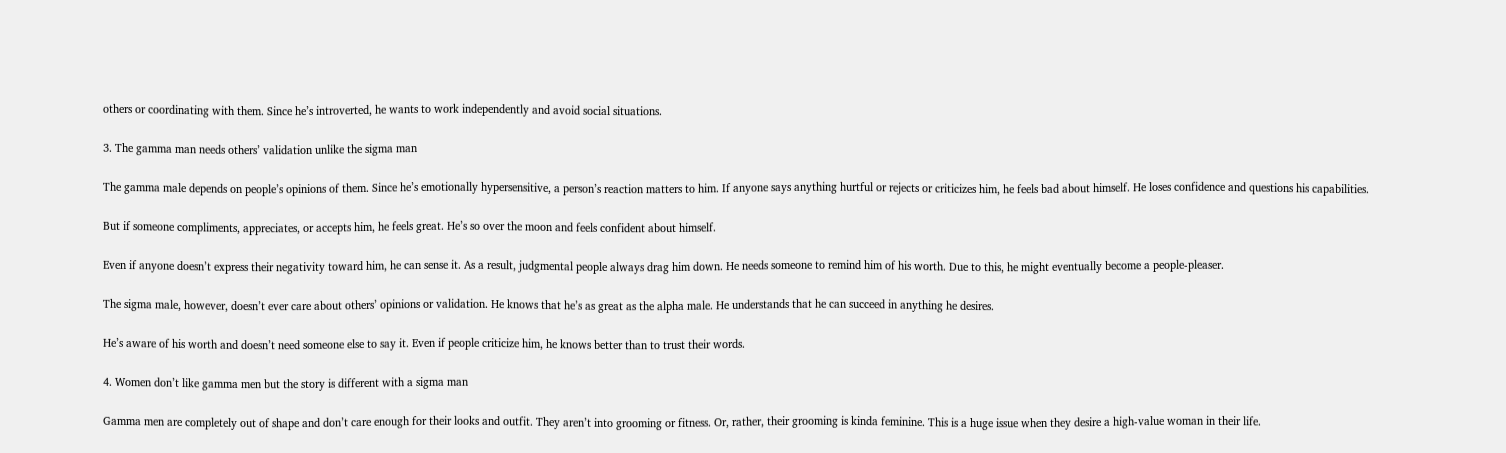others or coordinating with them. Since he’s introverted, he wants to work independently and avoid social situations.

3. The gamma man needs others’ validation unlike the sigma man

The gamma male depends on people’s opinions of them. Since he’s emotionally hypersensitive, a person’s reaction matters to him. If anyone says anything hurtful or rejects or criticizes him, he feels bad about himself. He loses confidence and questions his capabilities.

But if someone compliments, appreciates, or accepts him, he feels great. He’s so over the moon and feels confident about himself.

Even if anyone doesn’t express their negativity toward him, he can sense it. As a result, judgmental people always drag him down. He needs someone to remind him of his worth. Due to this, he might eventually become a people-pleaser.

The sigma male, however, doesn’t ever care about others’ opinions or validation. He knows that he’s as great as the alpha male. He understands that he can succeed in anything he desires.

He’s aware of his worth and doesn’t need someone else to say it. Even if people criticize him, he knows better than to trust their words.

4. Women don’t like gamma men but the story is different with a sigma man

Gamma men are completely out of shape and don’t care enough for their looks and outfit. They aren’t into grooming or fitness. Or, rather, their grooming is kinda feminine. This is a huge issue when they desire a high-value woman in their life.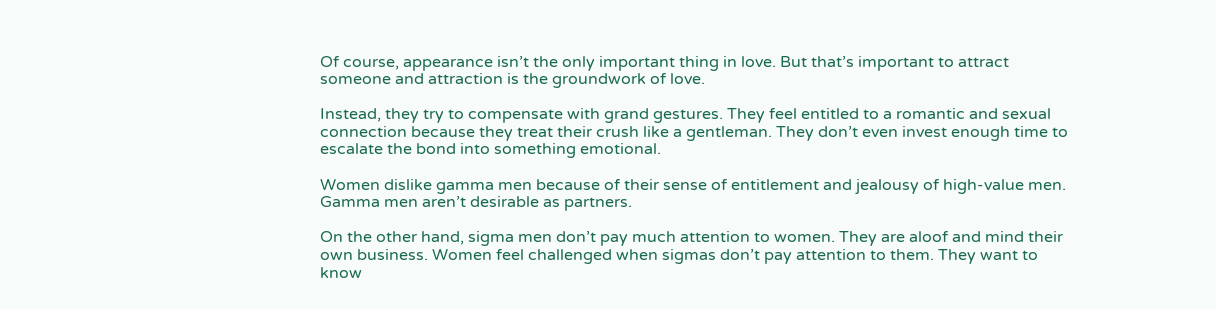Of course, appearance isn’t the only important thing in love. But that’s important to attract someone and attraction is the groundwork of love.

Instead, they try to compensate with grand gestures. They feel entitled to a romantic and sexual connection because they treat their crush like a gentleman. They don’t even invest enough time to escalate the bond into something emotional.

Women dislike gamma men because of their sense of entitlement and jealousy of high-value men. Gamma men aren’t desirable as partners.

On the other hand, sigma men don’t pay much attention to women. They are aloof and mind their own business. Women feel challenged when sigmas don’t pay attention to them. They want to know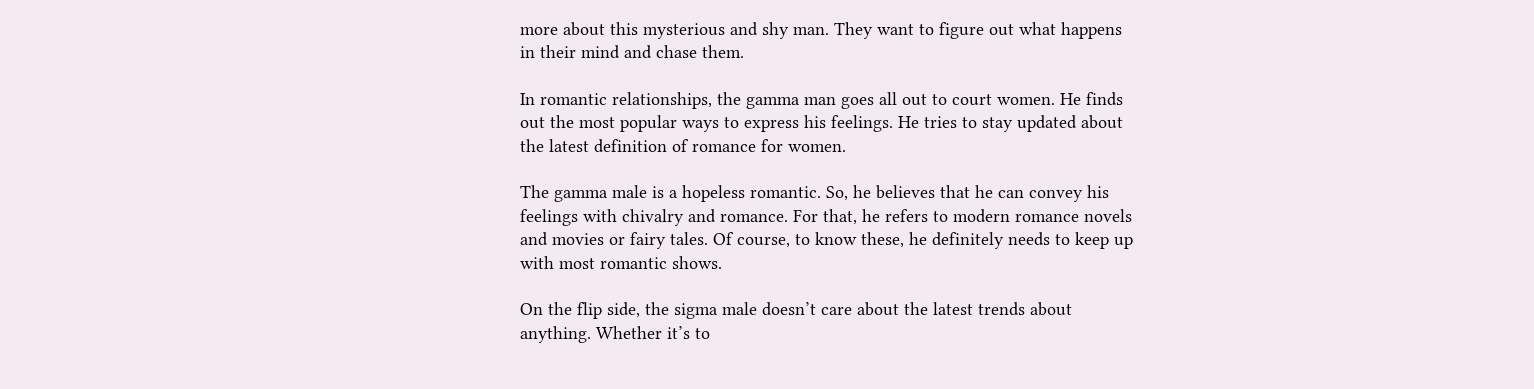more about this mysterious and shy man. They want to figure out what happens in their mind and chase them.

In romantic relationships, the gamma man goes all out to court women. He finds out the most popular ways to express his feelings. He tries to stay updated about the latest definition of romance for women.

The gamma male is a hopeless romantic. So, he believes that he can convey his feelings with chivalry and romance. For that, he refers to modern romance novels and movies or fairy tales. Of course, to know these, he definitely needs to keep up with most romantic shows.

On the flip side, the sigma male doesn’t care about the latest trends about anything. Whether it’s to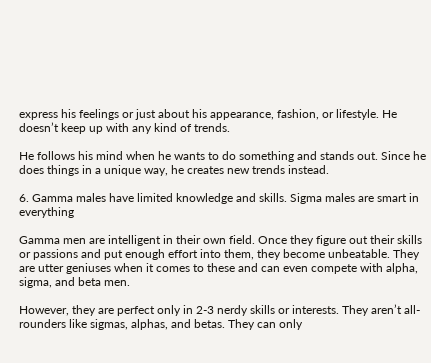express his feelings or just about his appearance, fashion, or lifestyle. He doesn’t keep up with any kind of trends.

He follows his mind when he wants to do something and stands out. Since he does things in a unique way, he creates new trends instead.

6. Gamma males have limited knowledge and skills. Sigma males are smart in everything

Gamma men are intelligent in their own field. Once they figure out their skills or passions and put enough effort into them, they become unbeatable. They are utter geniuses when it comes to these and can even compete with alpha, sigma, and beta men.

However, they are perfect only in 2-3 nerdy skills or interests. They aren’t all-rounders like sigmas, alphas, and betas. They can only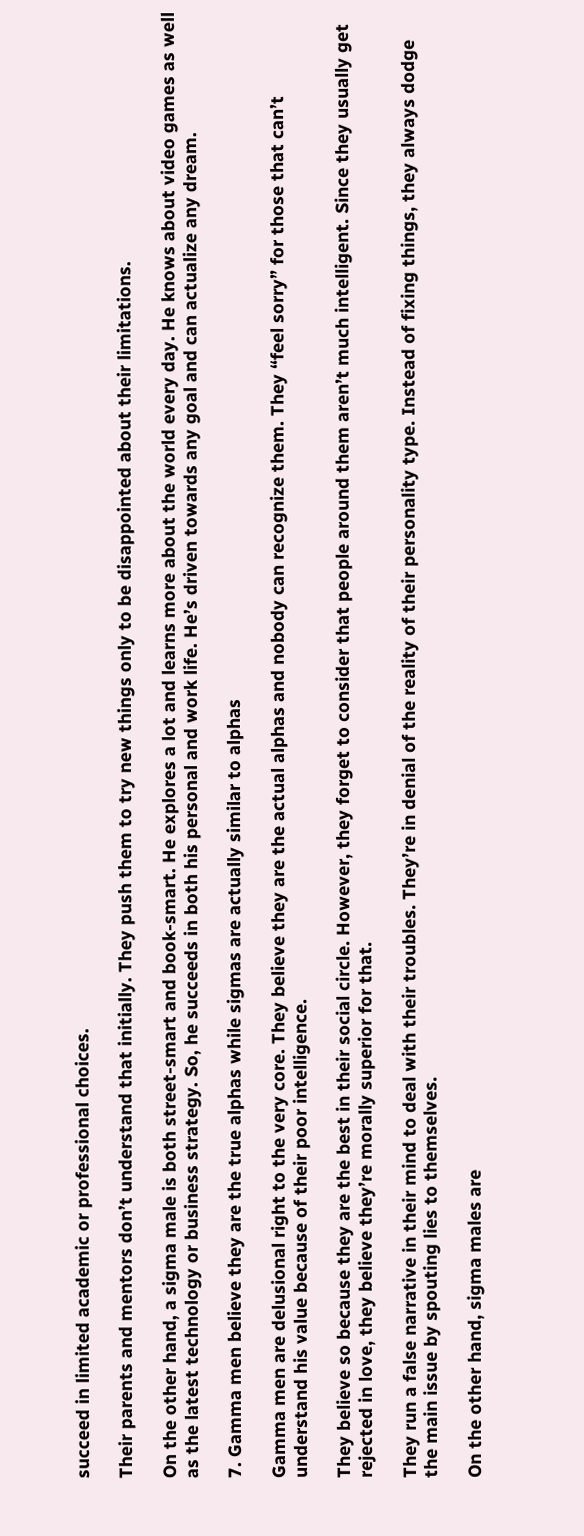succeed in limited academic or professional choices.

Their parents and mentors don’t understand that initially. They push them to try new things only to be disappointed about their limitations.

On the other hand, a sigma male is both street-smart and book-smart. He explores a lot and learns more about the world every day. He knows about video games as well as the latest technology or business strategy. So, he succeeds in both his personal and work life. He’s driven towards any goal and can actualize any dream.

7. Gamma men believe they are the true alphas while sigmas are actually similar to alphas

Gamma men are delusional right to the very core. They believe they are the actual alphas and nobody can recognize them. They “feel sorry” for those that can’t understand his value because of their poor intelligence.

They believe so because they are the best in their social circle. However, they forget to consider that people around them aren’t much intelligent. Since they usually get rejected in love, they believe they’re morally superior for that.

They run a false narrative in their mind to deal with their troubles. They’re in denial of the reality of their personality type. Instead of fixing things, they always dodge the main issue by spouting lies to themselves.

On the other hand, sigma males are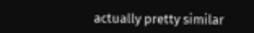actually pretty similar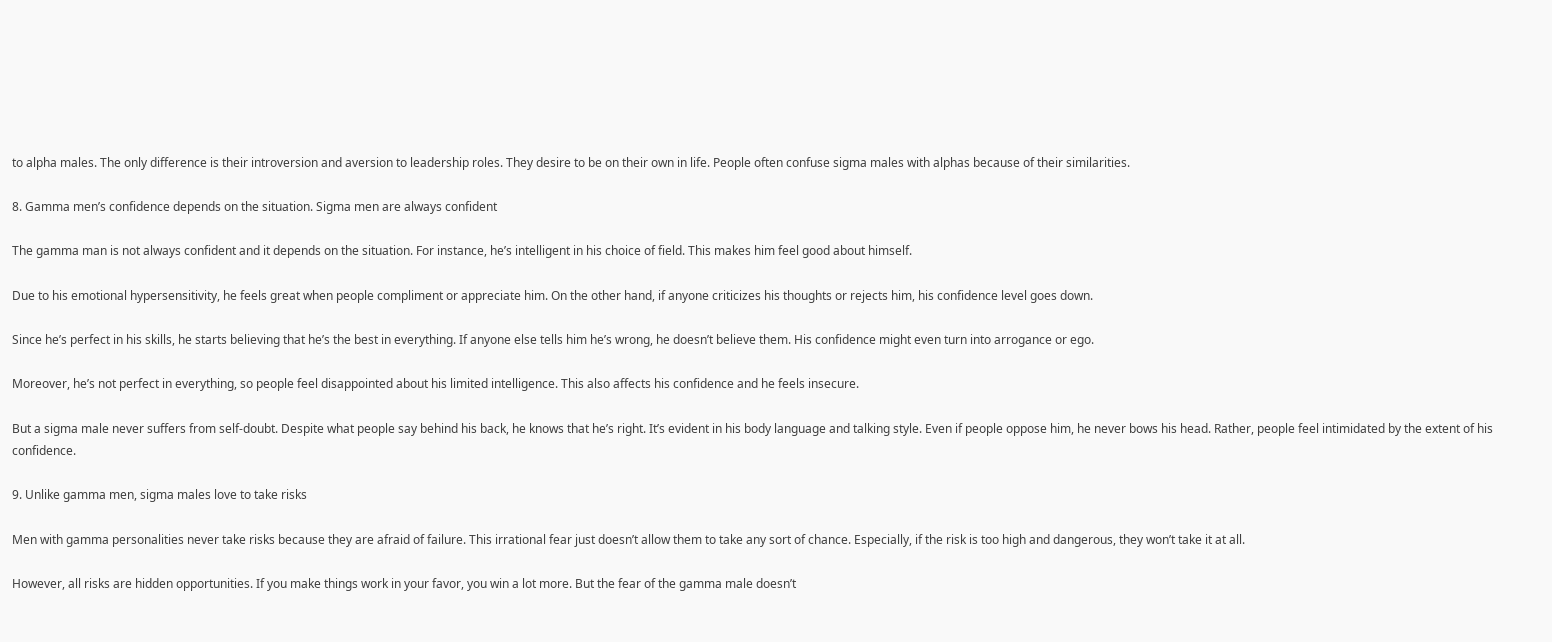to alpha males. The only difference is their introversion and aversion to leadership roles. They desire to be on their own in life. People often confuse sigma males with alphas because of their similarities.

8. Gamma men’s confidence depends on the situation. Sigma men are always confident

The gamma man is not always confident and it depends on the situation. For instance, he’s intelligent in his choice of field. This makes him feel good about himself.

Due to his emotional hypersensitivity, he feels great when people compliment or appreciate him. On the other hand, if anyone criticizes his thoughts or rejects him, his confidence level goes down.

Since he’s perfect in his skills, he starts believing that he’s the best in everything. If anyone else tells him he’s wrong, he doesn’t believe them. His confidence might even turn into arrogance or ego.

Moreover, he’s not perfect in everything, so people feel disappointed about his limited intelligence. This also affects his confidence and he feels insecure.

But a sigma male never suffers from self-doubt. Despite what people say behind his back, he knows that he’s right. It’s evident in his body language and talking style. Even if people oppose him, he never bows his head. Rather, people feel intimidated by the extent of his confidence.

9. Unlike gamma men, sigma males love to take risks

Men with gamma personalities never take risks because they are afraid of failure. This irrational fear just doesn’t allow them to take any sort of chance. Especially, if the risk is too high and dangerous, they won’t take it at all.

However, all risks are hidden opportunities. If you make things work in your favor, you win a lot more. But the fear of the gamma male doesn’t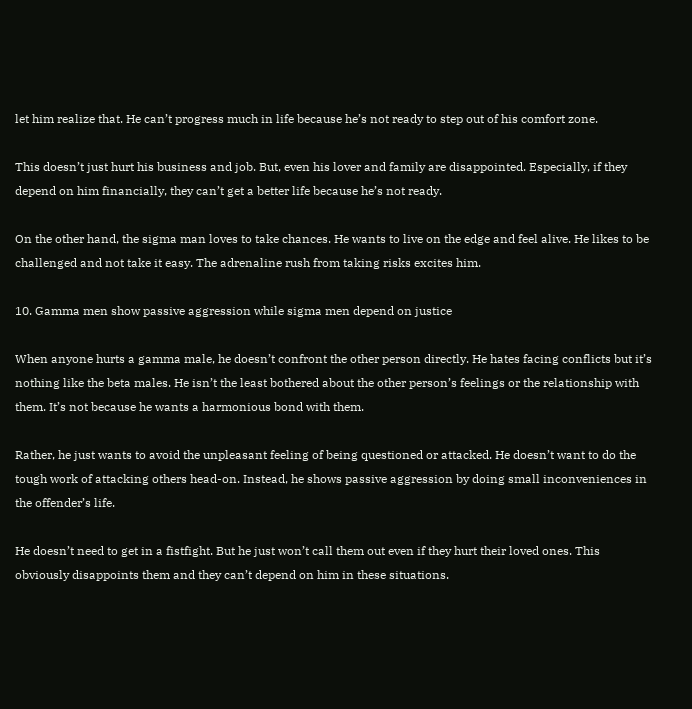let him realize that. He can’t progress much in life because he’s not ready to step out of his comfort zone.

This doesn’t just hurt his business and job. But, even his lover and family are disappointed. Especially, if they depend on him financially, they can’t get a better life because he’s not ready.

On the other hand, the sigma man loves to take chances. He wants to live on the edge and feel alive. He likes to be challenged and not take it easy. The adrenaline rush from taking risks excites him.

10. Gamma men show passive aggression while sigma men depend on justice

When anyone hurts a gamma male, he doesn’t confront the other person directly. He hates facing conflicts but it’s nothing like the beta males. He isn’t the least bothered about the other person’s feelings or the relationship with them. It’s not because he wants a harmonious bond with them.

Rather, he just wants to avoid the unpleasant feeling of being questioned or attacked. He doesn’t want to do the tough work of attacking others head-on. Instead, he shows passive aggression by doing small inconveniences in the offender’s life.

He doesn’t need to get in a fistfight. But he just won’t call them out even if they hurt their loved ones. This obviously disappoints them and they can’t depend on him in these situations.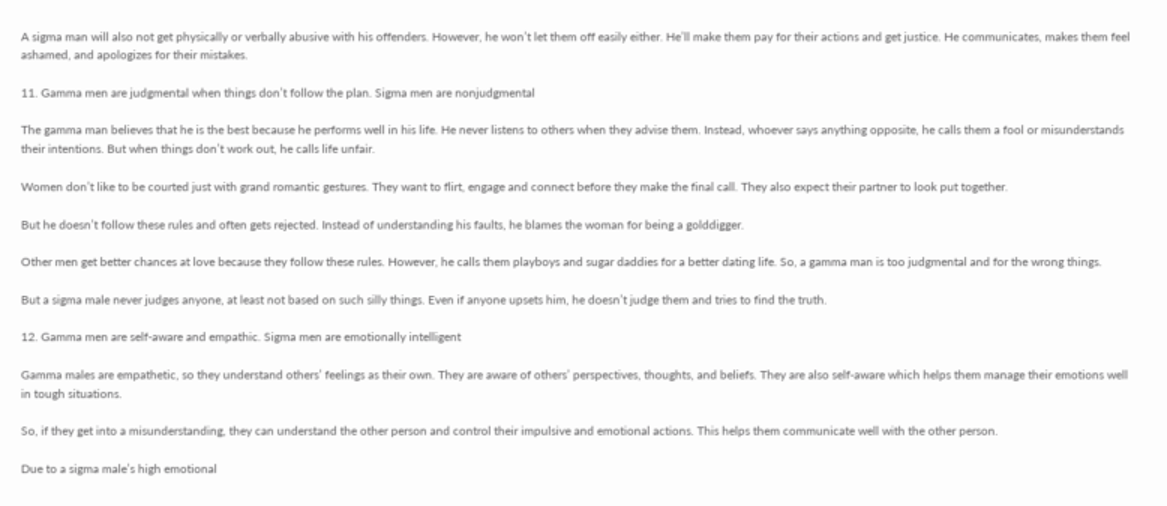A sigma man will also not get physically or verbally abusive with his offenders. However, he won’t let them off easily either. He’ll make them pay for their actions and get justice. He communicates, makes them feel ashamed, and apologizes for their mistakes.

11. Gamma men are judgmental when things don’t follow the plan. Sigma men are nonjudgmental

The gamma man believes that he is the best because he performs well in his life. He never listens to others when they advise them. Instead, whoever says anything opposite, he calls them a fool or misunderstands their intentions. But when things don’t work out, he calls life unfair.

Women don’t like to be courted just with grand romantic gestures. They want to flirt, engage and connect before they make the final call. They also expect their partner to look put together.

But he doesn’t follow these rules and often gets rejected. Instead of understanding his faults, he blames the woman for being a golddigger.

Other men get better chances at love because they follow these rules. However, he calls them playboys and sugar daddies for a better dating life. So, a gamma man is too judgmental and for the wrong things.

But a sigma male never judges anyone, at least not based on such silly things. Even if anyone upsets him, he doesn’t judge them and tries to find the truth.

12. Gamma men are self-aware and empathic. Sigma men are emotionally intelligent

Gamma males are empathetic, so they understand others’ feelings as their own. They are aware of others’ perspectives, thoughts, and beliefs. They are also self-aware which helps them manage their emotions well in tough situations.

So, if they get into a misunderstanding, they can understand the other person and control their impulsive and emotional actions. This helps them communicate well with the other person.

Due to a sigma male’s high emotional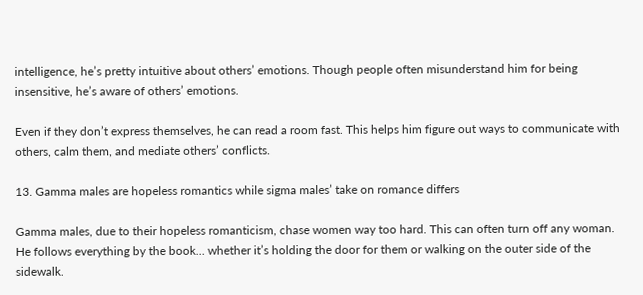intelligence, he’s pretty intuitive about others’ emotions. Though people often misunderstand him for being insensitive, he’s aware of others’ emotions.

Even if they don’t express themselves, he can read a room fast. This helps him figure out ways to communicate with others, calm them, and mediate others’ conflicts.

13. Gamma males are hopeless romantics while sigma males’ take on romance differs

Gamma males, due to their hopeless romanticism, chase women way too hard. This can often turn off any woman. He follows everything by the book… whether it’s holding the door for them or walking on the outer side of the sidewalk.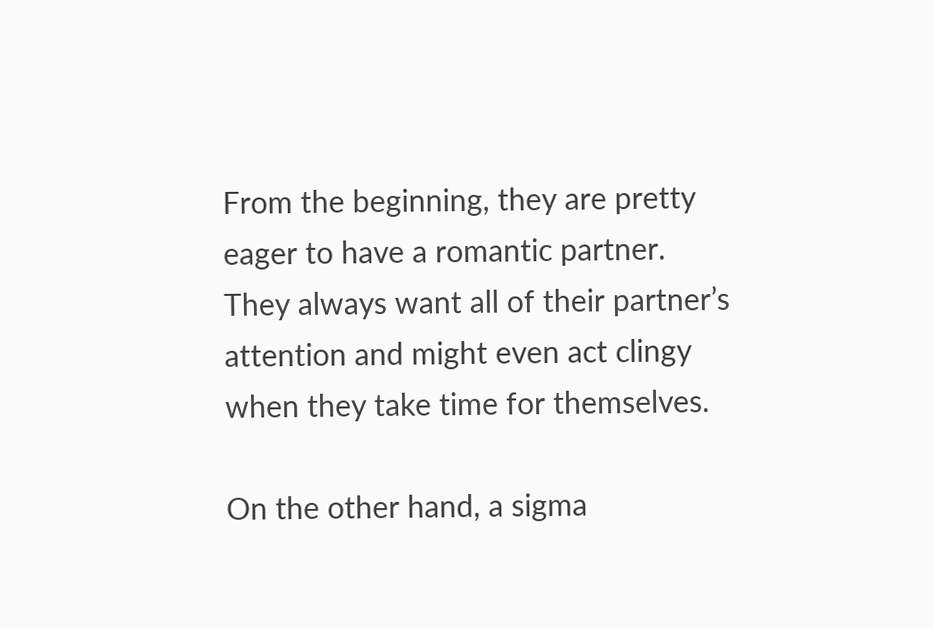From the beginning, they are pretty eager to have a romantic partner. They always want all of their partner’s attention and might even act clingy when they take time for themselves.

On the other hand, a sigma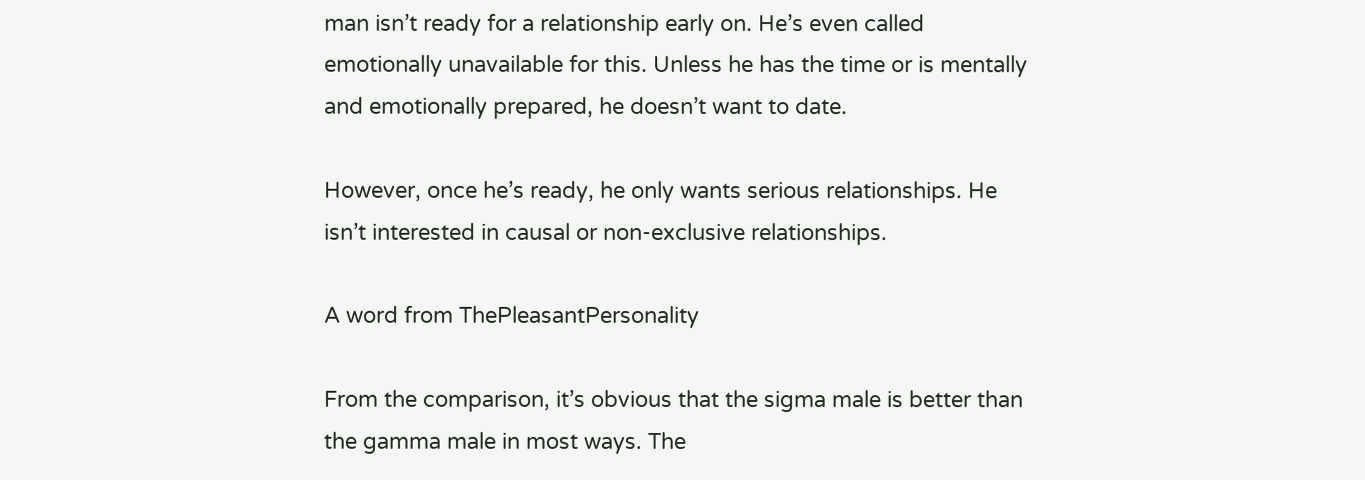man isn’t ready for a relationship early on. He’s even called emotionally unavailable for this. Unless he has the time or is mentally and emotionally prepared, he doesn’t want to date.

However, once he’s ready, he only wants serious relationships. He isn’t interested in causal or non-exclusive relationships.

A word from ThePleasantPersonality

From the comparison, it’s obvious that the sigma male is better than the gamma male in most ways. The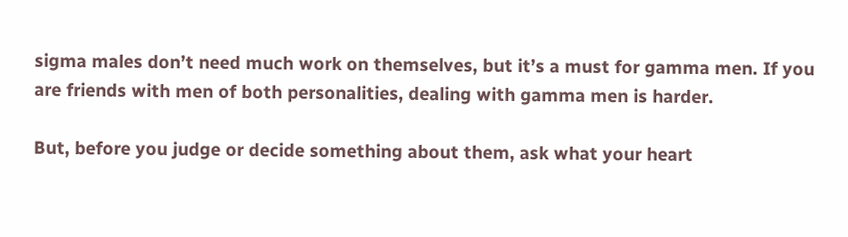sigma males don’t need much work on themselves, but it’s a must for gamma men. If you are friends with men of both personalities, dealing with gamma men is harder.

But, before you judge or decide something about them, ask what your heart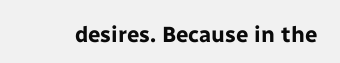desires. Because in the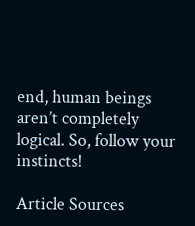end, human beings aren’t completely logical. So, follow your instincts!

Article Sources